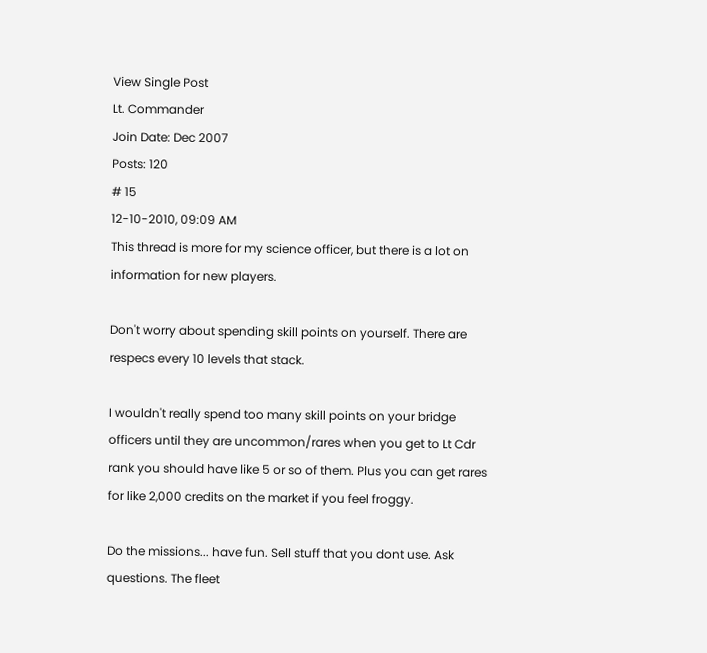View Single Post
Lt. Commander
Join Date: Dec 2007
Posts: 120
# 15
12-10-2010, 09:09 AM
This thread is more for my science officer, but there is a lot on information for new players.

Don't worry about spending skill points on yourself. There are respecs every 10 levels that stack.

I wouldn't really spend too many skill points on your bridge officers until they are uncommon/rares when you get to Lt Cdr rank you should have like 5 or so of them. Plus you can get rares for like 2,000 credits on the market if you feel froggy.

Do the missions... have fun. Sell stuff that you dont use. Ask questions. The fleet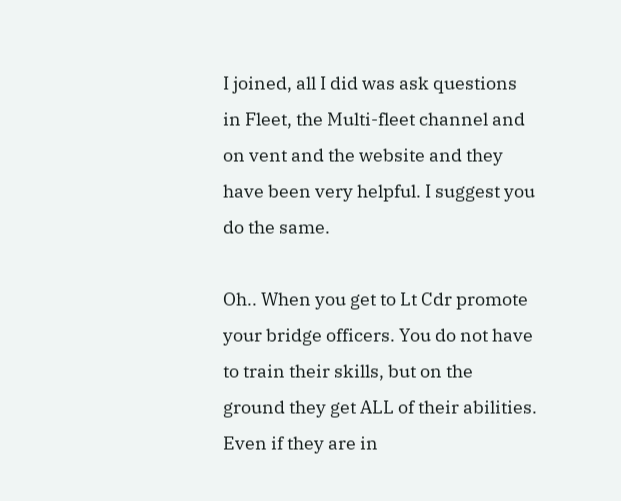I joined, all I did was ask questions in Fleet, the Multi-fleet channel and on vent and the website and they have been very helpful. I suggest you do the same.

Oh.. When you get to Lt Cdr promote your bridge officers. You do not have to train their skills, but on the ground they get ALL of their abilities. Even if they are in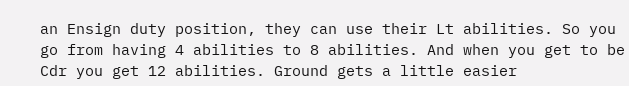an Ensign duty position, they can use their Lt abilities. So you go from having 4 abilities to 8 abilities. And when you get to be Cdr you get 12 abilities. Ground gets a little easier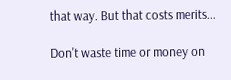that way. But that costs merits...

Don't waste time or money on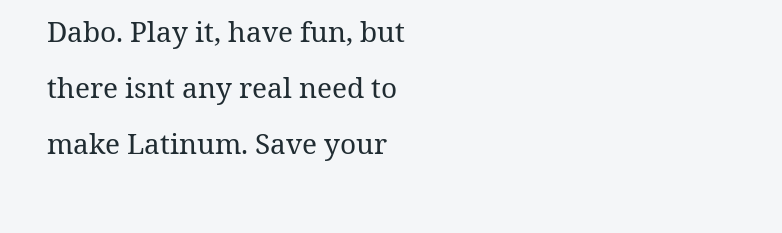Dabo. Play it, have fun, but there isnt any real need to make Latinum. Save your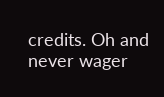credits. Oh and never wager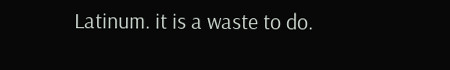Latinum. it is a waste to do.